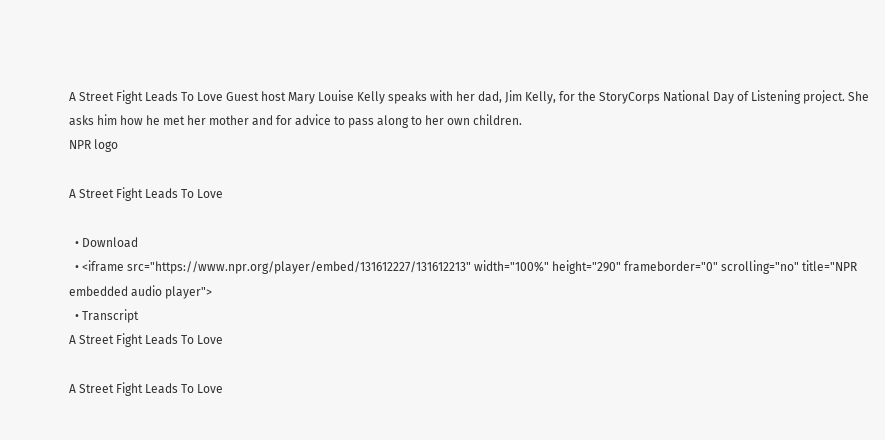A Street Fight Leads To Love Guest host Mary Louise Kelly speaks with her dad, Jim Kelly, for the StoryCorps National Day of Listening project. She asks him how he met her mother and for advice to pass along to her own children.
NPR logo

A Street Fight Leads To Love

  • Download
  • <iframe src="https://www.npr.org/player/embed/131612227/131612213" width="100%" height="290" frameborder="0" scrolling="no" title="NPR embedded audio player">
  • Transcript
A Street Fight Leads To Love

A Street Fight Leads To Love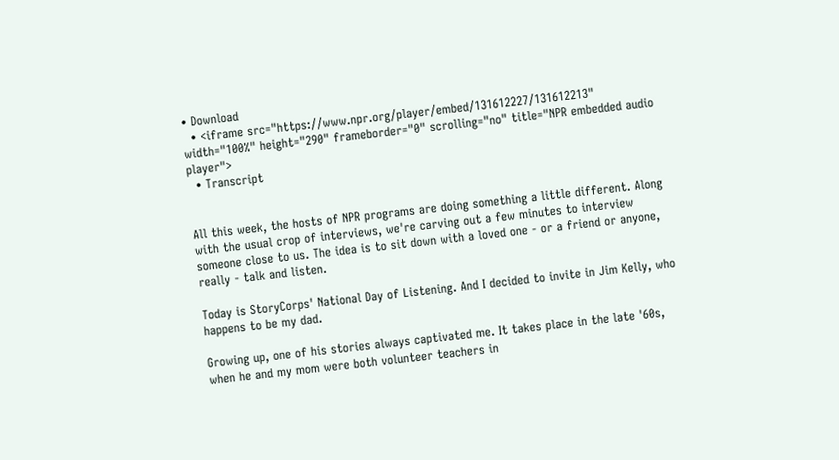• Download
  • <iframe src="https://www.npr.org/player/embed/131612227/131612213" width="100%" height="290" frameborder="0" scrolling="no" title="NPR embedded audio player">
  • Transcript


All this week, the hosts of NPR programs are doing something a little different. Along with the usual crop of interviews, we're carving out a few minutes to interview someone close to us. The idea is to sit down with a loved one - or a friend or anyone, really - talk and listen.

Today is StoryCorps' National Day of Listening. And I decided to invite in Jim Kelly, who happens to be my dad.

Growing up, one of his stories always captivated me. It takes place in the late '60s, when he and my mom were both volunteer teachers in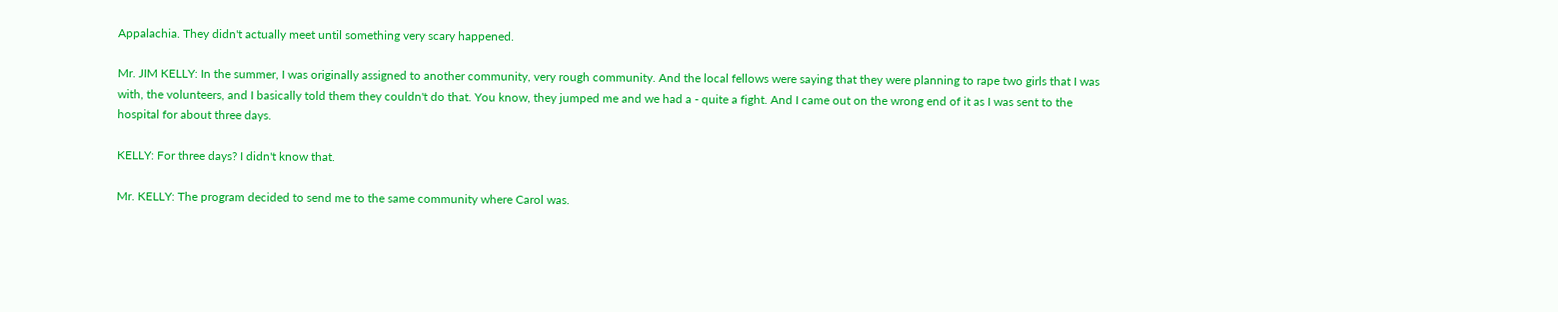Appalachia. They didn't actually meet until something very scary happened.

Mr. JIM KELLY: In the summer, I was originally assigned to another community, very rough community. And the local fellows were saying that they were planning to rape two girls that I was with, the volunteers, and I basically told them they couldn't do that. You know, they jumped me and we had a - quite a fight. And I came out on the wrong end of it as I was sent to the hospital for about three days.

KELLY: For three days? I didn't know that.

Mr. KELLY: The program decided to send me to the same community where Carol was.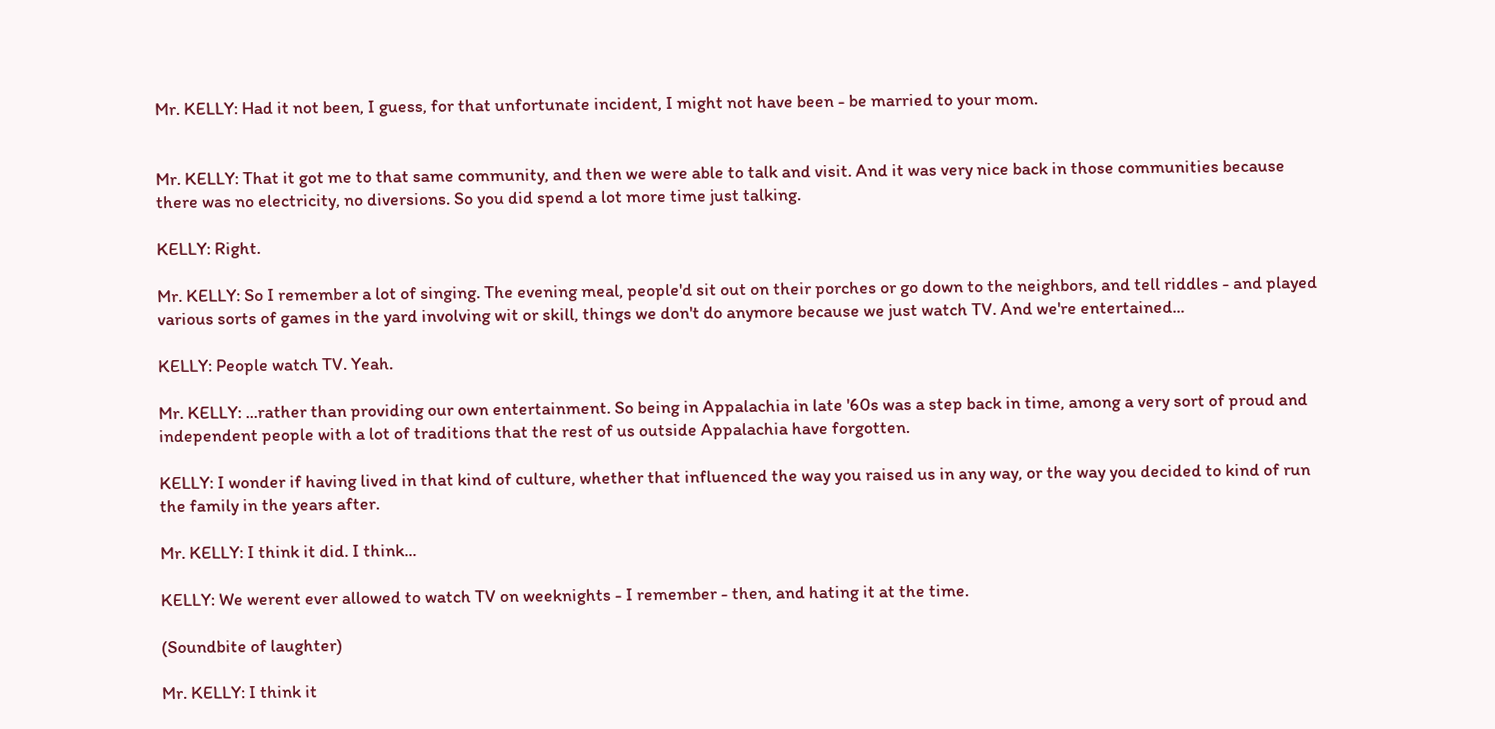Mr. KELLY: Had it not been, I guess, for that unfortunate incident, I might not have been - be married to your mom.


Mr. KELLY: That it got me to that same community, and then we were able to talk and visit. And it was very nice back in those communities because there was no electricity, no diversions. So you did spend a lot more time just talking.

KELLY: Right.

Mr. KELLY: So I remember a lot of singing. The evening meal, people'd sit out on their porches or go down to the neighbors, and tell riddles - and played various sorts of games in the yard involving wit or skill, things we don't do anymore because we just watch TV. And we're entertained...

KELLY: People watch TV. Yeah.

Mr. KELLY: ...rather than providing our own entertainment. So being in Appalachia in late '60s was a step back in time, among a very sort of proud and independent people with a lot of traditions that the rest of us outside Appalachia have forgotten.

KELLY: I wonder if having lived in that kind of culture, whether that influenced the way you raised us in any way, or the way you decided to kind of run the family in the years after.

Mr. KELLY: I think it did. I think...

KELLY: We werent ever allowed to watch TV on weeknights - I remember - then, and hating it at the time.

(Soundbite of laughter)

Mr. KELLY: I think it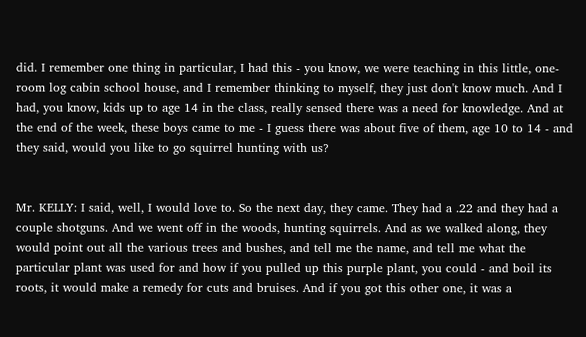did. I remember one thing in particular, I had this - you know, we were teaching in this little, one-room log cabin school house, and I remember thinking to myself, they just don't know much. And I had, you know, kids up to age 14 in the class, really sensed there was a need for knowledge. And at the end of the week, these boys came to me - I guess there was about five of them, age 10 to 14 - and they said, would you like to go squirrel hunting with us?


Mr. KELLY: I said, well, I would love to. So the next day, they came. They had a .22 and they had a couple shotguns. And we went off in the woods, hunting squirrels. And as we walked along, they would point out all the various trees and bushes, and tell me the name, and tell me what the particular plant was used for and how if you pulled up this purple plant, you could - and boil its roots, it would make a remedy for cuts and bruises. And if you got this other one, it was a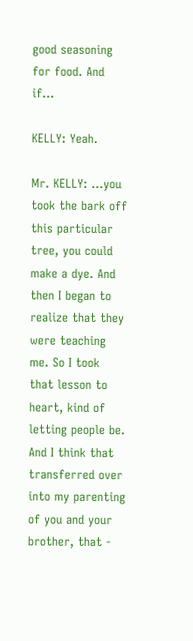good seasoning for food. And if...

KELLY: Yeah.

Mr. KELLY: ...you took the bark off this particular tree, you could make a dye. And then I began to realize that they were teaching me. So I took that lesson to heart, kind of letting people be. And I think that transferred over into my parenting of you and your brother, that -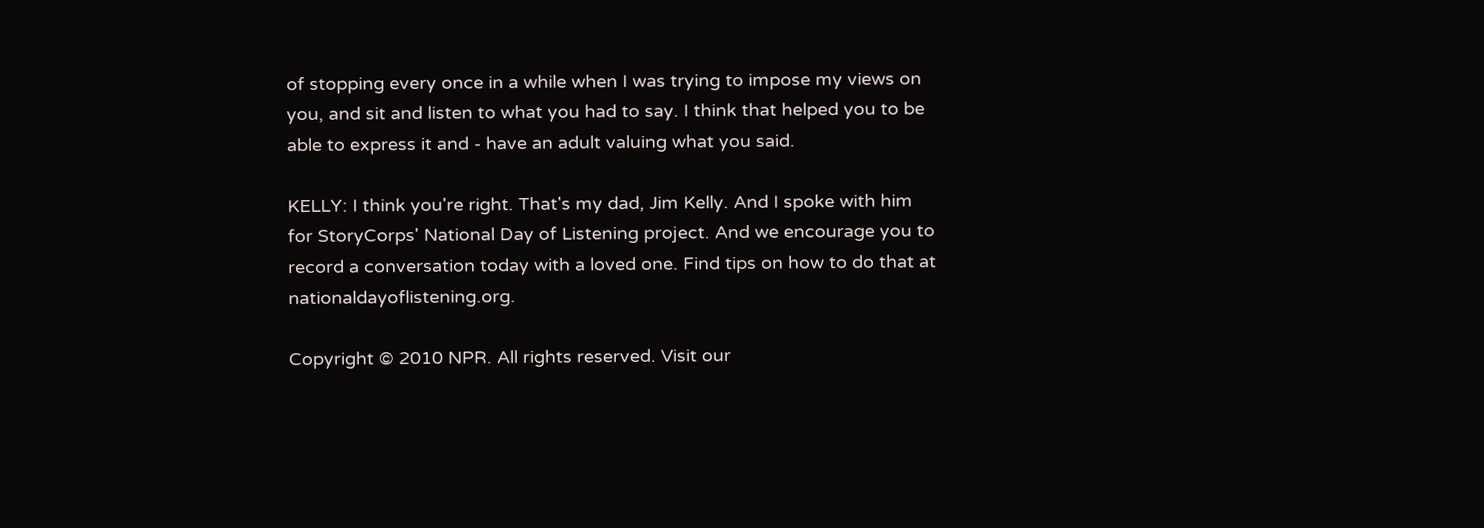of stopping every once in a while when I was trying to impose my views on you, and sit and listen to what you had to say. I think that helped you to be able to express it and - have an adult valuing what you said.

KELLY: I think you're right. That's my dad, Jim Kelly. And I spoke with him for StoryCorps' National Day of Listening project. And we encourage you to record a conversation today with a loved one. Find tips on how to do that at nationaldayoflistening.org.

Copyright © 2010 NPR. All rights reserved. Visit our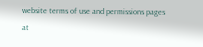website terms of use and permissions pages at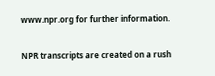www.npr.org for further information.

NPR transcripts are created on a rush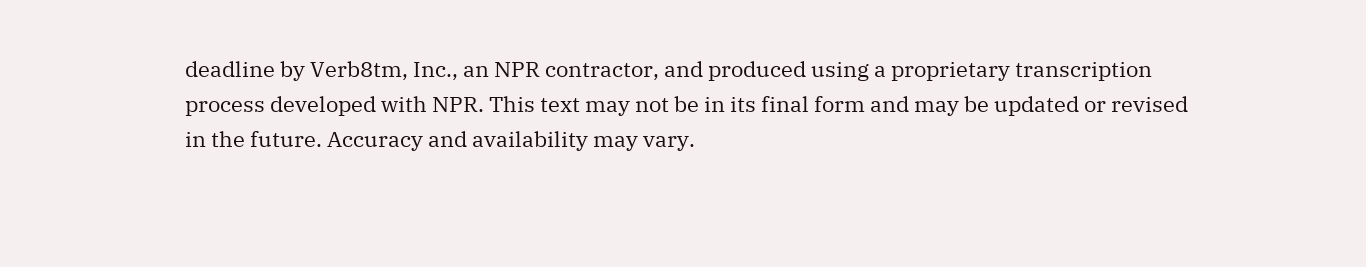deadline by Verb8tm, Inc., an NPR contractor, and produced using a proprietary transcription process developed with NPR. This text may not be in its final form and may be updated or revised in the future. Accuracy and availability may vary.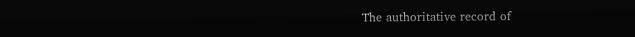The authoritative record of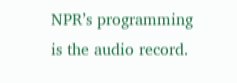NPR’s programming is the audio record.